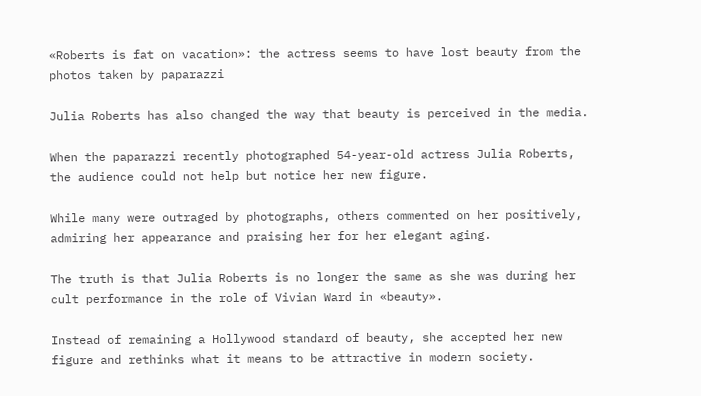«Roberts is fat on vacation»: the actress seems to have lost beauty from the photos taken by paparazzi

Julia Roberts has also changed the way that beauty is perceived in the media.

When the paparazzi recently photographed 54-year-old actress Julia Roberts, the audience could not help but notice her new figure.

While many were outraged by photographs, others commented on her positively, admiring her appearance and praising her for her elegant aging.

The truth is that Julia Roberts is no longer the same as she was during her cult performance in the role of Vivian Ward in «beauty».

Instead of remaining a Hollywood standard of beauty, she accepted her new figure and rethinks what it means to be attractive in modern society.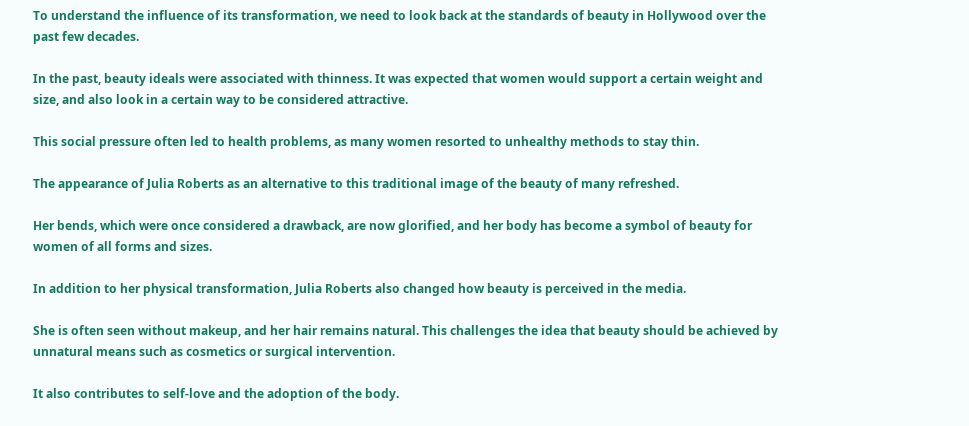To understand the influence of its transformation, we need to look back at the standards of beauty in Hollywood over the past few decades.

In the past, beauty ideals were associated with thinness. It was expected that women would support a certain weight and size, and also look in a certain way to be considered attractive.

This social pressure often led to health problems, as many women resorted to unhealthy methods to stay thin.

The appearance of Julia Roberts as an alternative to this traditional image of the beauty of many refreshed.

Her bends, which were once considered a drawback, are now glorified, and her body has become a symbol of beauty for women of all forms and sizes.

In addition to her physical transformation, Julia Roberts also changed how beauty is perceived in the media.

She is often seen without makeup, and her hair remains natural. This challenges the idea that beauty should be achieved by unnatural means such as cosmetics or surgical intervention.

It also contributes to self-love and the adoption of the body.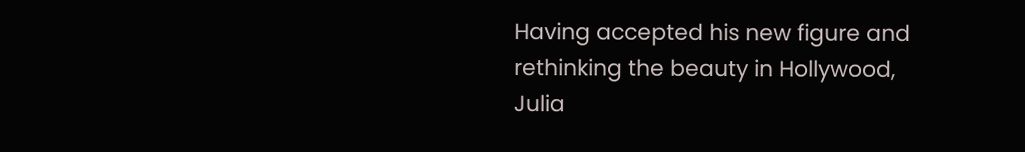Having accepted his new figure and rethinking the beauty in Hollywood, Julia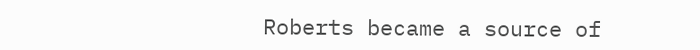Roberts became a source of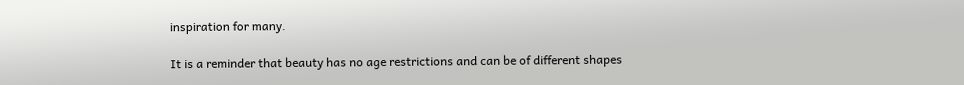inspiration for many.

It is a reminder that beauty has no age restrictions and can be of different shapes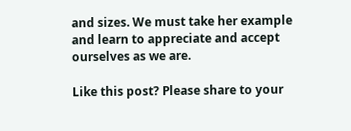and sizes. We must take her example and learn to appreciate and accept ourselves as we are.

Like this post? Please share to your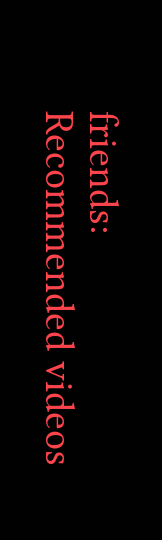friends:
Recommended videos